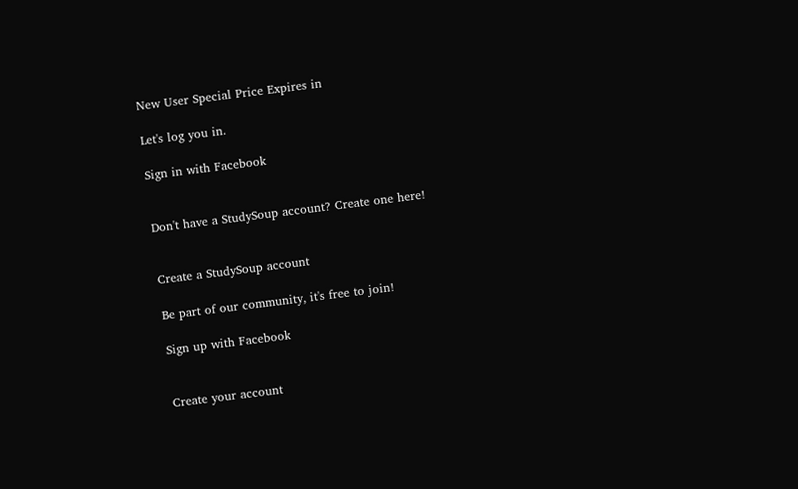New User Special Price Expires in

Let's log you in.

Sign in with Facebook


Don't have a StudySoup account? Create one here!


Create a StudySoup account

Be part of our community, it's free to join!

Sign up with Facebook


Create your account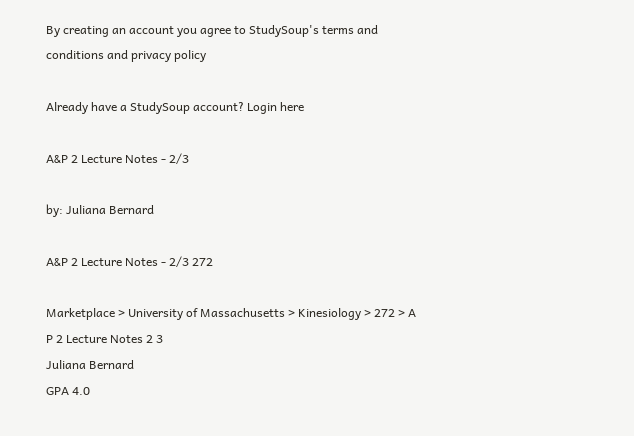By creating an account you agree to StudySoup's terms and conditions and privacy policy

Already have a StudySoup account? Login here

A&P 2 Lecture Notes - 2/3

by: Juliana Bernard

A&P 2 Lecture Notes - 2/3 272

Marketplace > University of Massachusetts > Kinesiology > 272 > A P 2 Lecture Notes 2 3
Juliana Bernard
GPA 4.0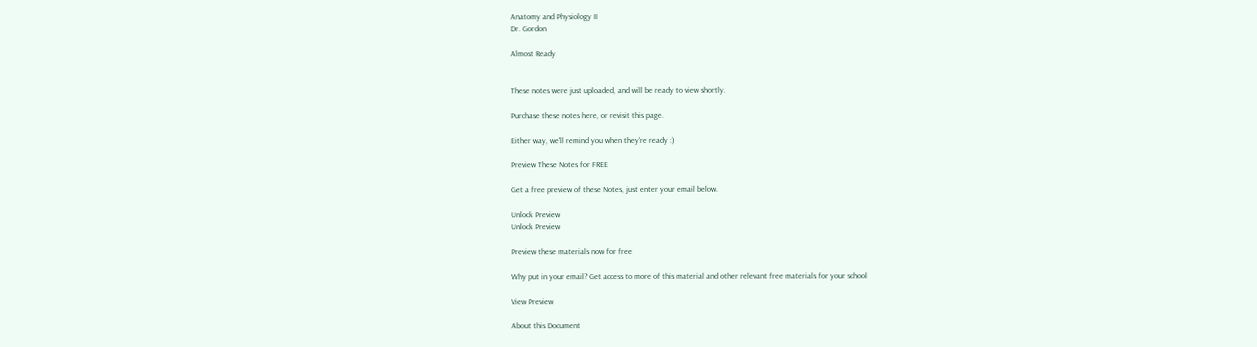Anatomy and Physiology II
Dr. Gordon

Almost Ready


These notes were just uploaded, and will be ready to view shortly.

Purchase these notes here, or revisit this page.

Either way, we'll remind you when they're ready :)

Preview These Notes for FREE

Get a free preview of these Notes, just enter your email below.

Unlock Preview
Unlock Preview

Preview these materials now for free

Why put in your email? Get access to more of this material and other relevant free materials for your school

View Preview

About this Document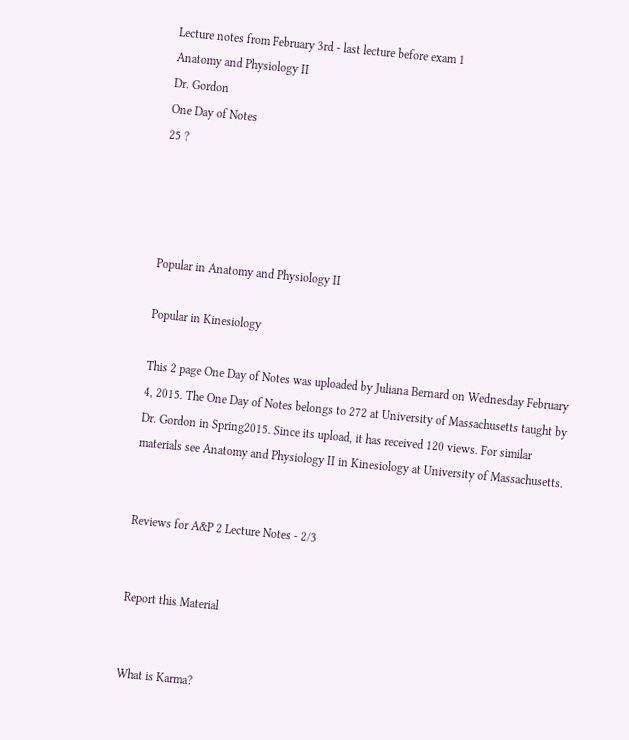Lecture notes from February 3rd - last lecture before exam 1
Anatomy and Physiology II
Dr. Gordon
One Day of Notes
25 ?




Popular in Anatomy and Physiology II

Popular in Kinesiology

This 2 page One Day of Notes was uploaded by Juliana Bernard on Wednesday February 4, 2015. The One Day of Notes belongs to 272 at University of Massachusetts taught by Dr. Gordon in Spring2015. Since its upload, it has received 120 views. For similar materials see Anatomy and Physiology II in Kinesiology at University of Massachusetts.


Reviews for A&P 2 Lecture Notes - 2/3


Report this Material


What is Karma?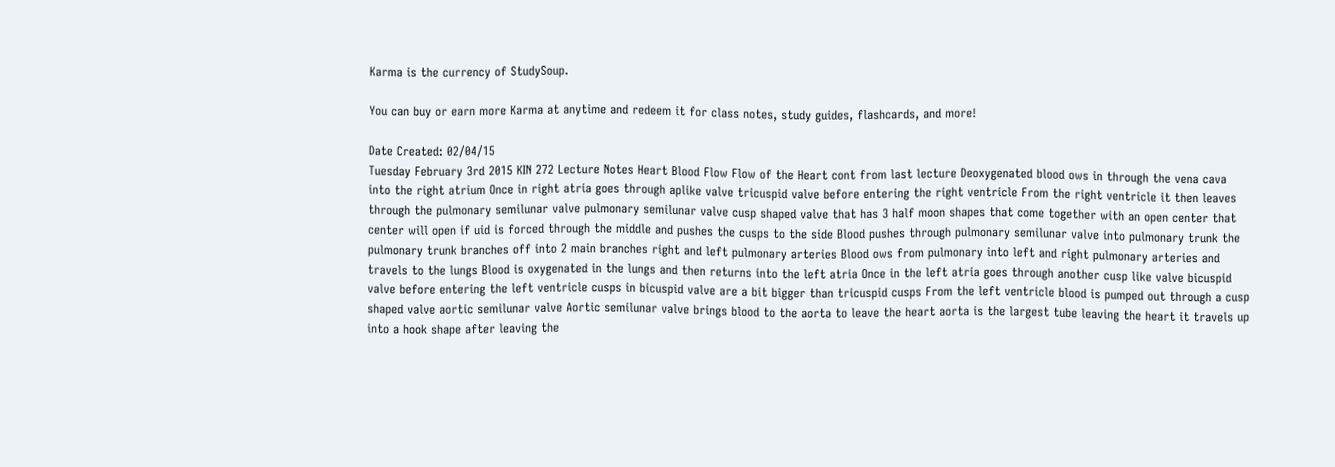Karma is the currency of StudySoup.

You can buy or earn more Karma at anytime and redeem it for class notes, study guides, flashcards, and more!

Date Created: 02/04/15
Tuesday February 3rd 2015 KIN 272 Lecture Notes Heart Blood Flow Flow of the Heart cont from last lecture Deoxygenated blood ows in through the vena cava into the right atrium Once in right atria goes through aplike valve tricuspid valve before entering the right ventricle From the right ventricle it then leaves through the pulmonary semilunar valve pulmonary semilunar valve cusp shaped valve that has 3 half moon shapes that come together with an open center that center will open if uid is forced through the middle and pushes the cusps to the side Blood pushes through pulmonary semilunar valve into pulmonary trunk the pulmonary trunk branches off into 2 main branches right and left pulmonary arteries Blood ows from pulmonary into left and right pulmonary arteries and travels to the lungs Blood is oxygenated in the lungs and then returns into the left atria Once in the left atria goes through another cusp like valve bicuspid valve before entering the left ventricle cusps in bicuspid valve are a bit bigger than tricuspid cusps From the left ventricle blood is pumped out through a cusp shaped valve aortic semilunar valve Aortic semilunar valve brings blood to the aorta to leave the heart aorta is the largest tube leaving the heart it travels up into a hook shape after leaving the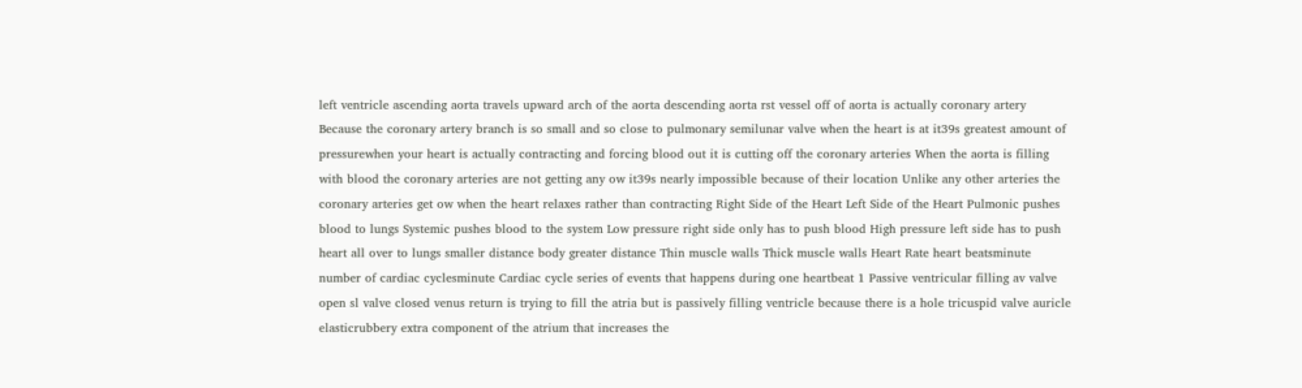left ventricle ascending aorta travels upward arch of the aorta descending aorta rst vessel off of aorta is actually coronary artery Because the coronary artery branch is so small and so close to pulmonary semilunar valve when the heart is at it39s greatest amount of pressurewhen your heart is actually contracting and forcing blood out it is cutting off the coronary arteries When the aorta is filling with blood the coronary arteries are not getting any ow it39s nearly impossible because of their location Unlike any other arteries the coronary arteries get ow when the heart relaxes rather than contracting Right Side of the Heart Left Side of the Heart Pulmonic pushes blood to lungs Systemic pushes blood to the system Low pressure right side only has to push blood High pressure left side has to push heart all over to lungs smaller distance body greater distance Thin muscle walls Thick muscle walls Heart Rate heart beatsminute number of cardiac cyclesminute Cardiac cycle series of events that happens during one heartbeat 1 Passive ventricular filling av valve open sl valve closed venus return is trying to fill the atria but is passively filling ventricle because there is a hole tricuspid valve auricle elasticrubbery extra component of the atrium that increases the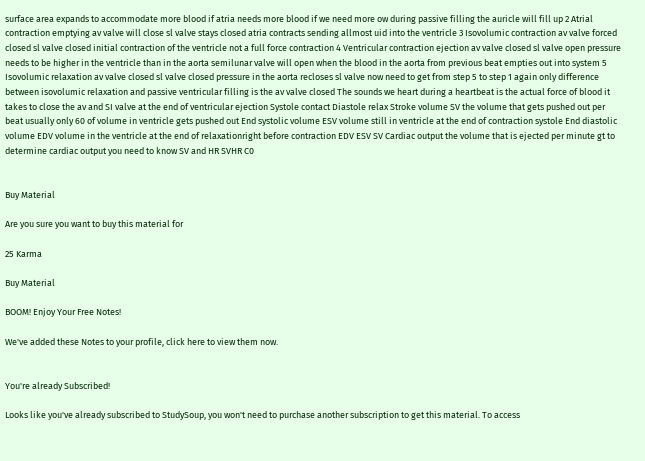surface area expands to accommodate more blood if atria needs more blood if we need more ow during passive filling the auricle will fill up 2 Atrial contraction emptying av valve will close sl valve stays closed atria contracts sending allmost uid into the ventricle 3 Isovolumic contraction av valve forced closed sl valve closed initial contraction of the ventricle not a full force contraction 4 Ventricular contraction ejection av valve closed sl valve open pressure needs to be higher in the ventricle than in the aorta semilunar valve will open when the blood in the aorta from previous beat empties out into system 5 Isovolumic relaxation av valve closed sl valve closed pressure in the aorta recloses sl valve now need to get from step 5 to step 1 again only difference between isovolumic relaxation and passive ventricular filling is the av valve closed The sounds we heart during a heartbeat is the actual force of blood it takes to close the av and SI valve at the end of ventricular ejection Systole contact Diastole relax Stroke volume SV the volume that gets pushed out per beat usually only 60 of volume in ventricle gets pushed out End systolic volume ESV volume still in ventricle at the end of contraction systole End diastolic volume EDV volume in the ventricle at the end of relaxationright before contraction EDV ESV SV Cardiac output the volume that is ejected per minute gt to determine cardiac output you need to know SV and HR SVHR C0


Buy Material

Are you sure you want to buy this material for

25 Karma

Buy Material

BOOM! Enjoy Your Free Notes!

We've added these Notes to your profile, click here to view them now.


You're already Subscribed!

Looks like you've already subscribed to StudySoup, you won't need to purchase another subscription to get this material. To access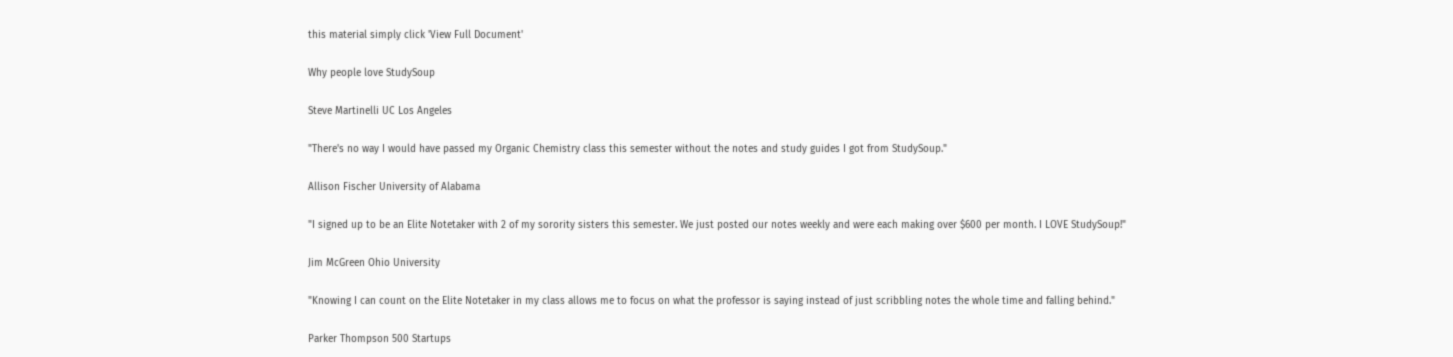this material simply click 'View Full Document'

Why people love StudySoup

Steve Martinelli UC Los Angeles

"There's no way I would have passed my Organic Chemistry class this semester without the notes and study guides I got from StudySoup."

Allison Fischer University of Alabama

"I signed up to be an Elite Notetaker with 2 of my sorority sisters this semester. We just posted our notes weekly and were each making over $600 per month. I LOVE StudySoup!"

Jim McGreen Ohio University

"Knowing I can count on the Elite Notetaker in my class allows me to focus on what the professor is saying instead of just scribbling notes the whole time and falling behind."

Parker Thompson 500 Startups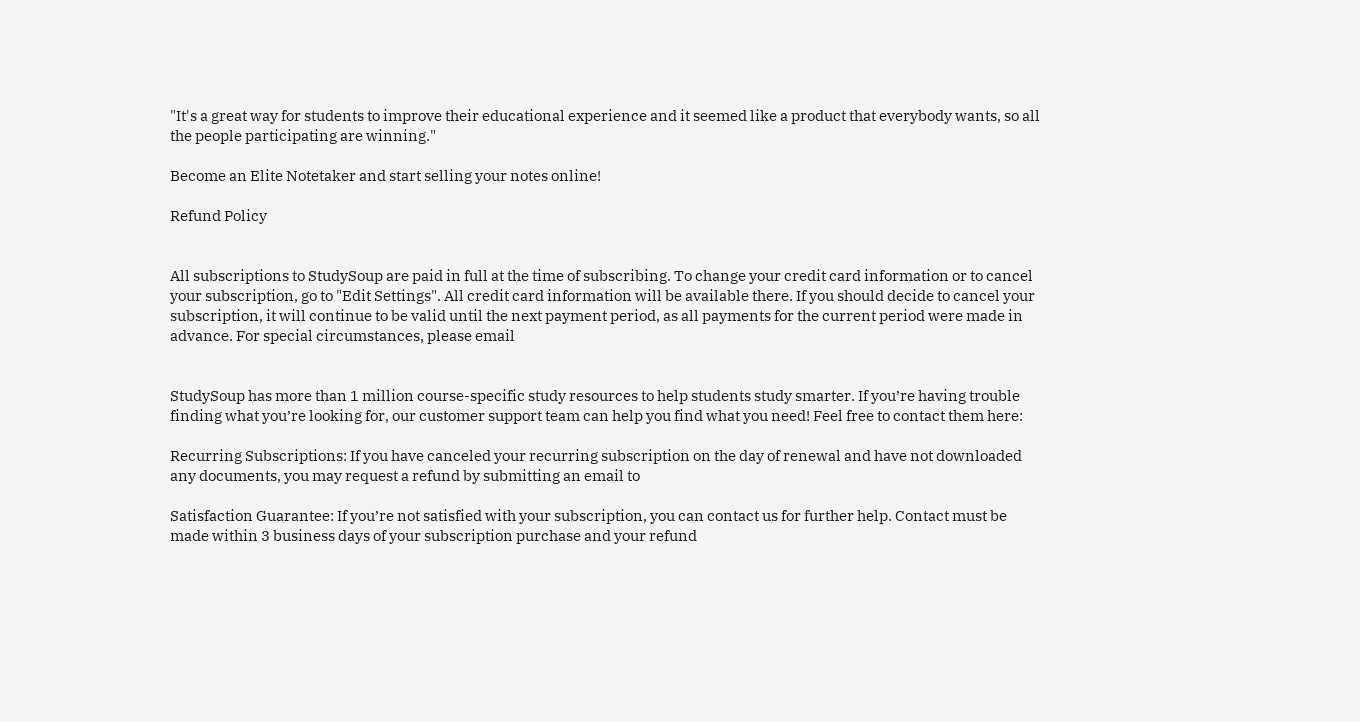"It's a great way for students to improve their educational experience and it seemed like a product that everybody wants, so all the people participating are winning."

Become an Elite Notetaker and start selling your notes online!

Refund Policy


All subscriptions to StudySoup are paid in full at the time of subscribing. To change your credit card information or to cancel your subscription, go to "Edit Settings". All credit card information will be available there. If you should decide to cancel your subscription, it will continue to be valid until the next payment period, as all payments for the current period were made in advance. For special circumstances, please email


StudySoup has more than 1 million course-specific study resources to help students study smarter. If you’re having trouble finding what you’re looking for, our customer support team can help you find what you need! Feel free to contact them here:

Recurring Subscriptions: If you have canceled your recurring subscription on the day of renewal and have not downloaded any documents, you may request a refund by submitting an email to

Satisfaction Guarantee: If you’re not satisfied with your subscription, you can contact us for further help. Contact must be made within 3 business days of your subscription purchase and your refund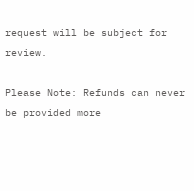request will be subject for review.

Please Note: Refunds can never be provided more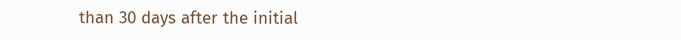than 30 days after the initial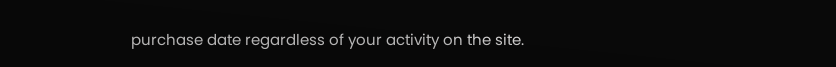purchase date regardless of your activity on the site.